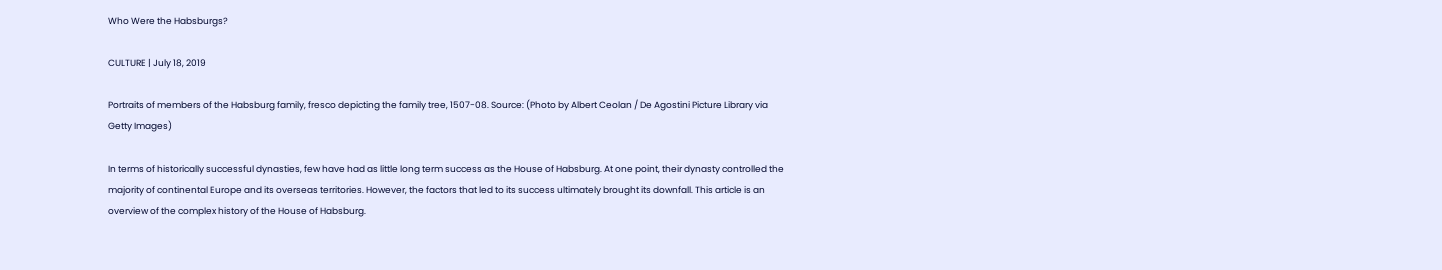Who Were the Habsburgs?

CULTURE | July 18, 2019

Portraits of members of the Habsburg family, fresco depicting the family tree, 1507-08. Source: (Photo by Albert Ceolan / De Agostini Picture Library via Getty Images)

In terms of historically successful dynasties, few have had as little long term success as the House of Habsburg. At one point, their dynasty controlled the majority of continental Europe and its overseas territories. However, the factors that led to its success ultimately brought its downfall. This article is an overview of the complex history of the House of Habsburg.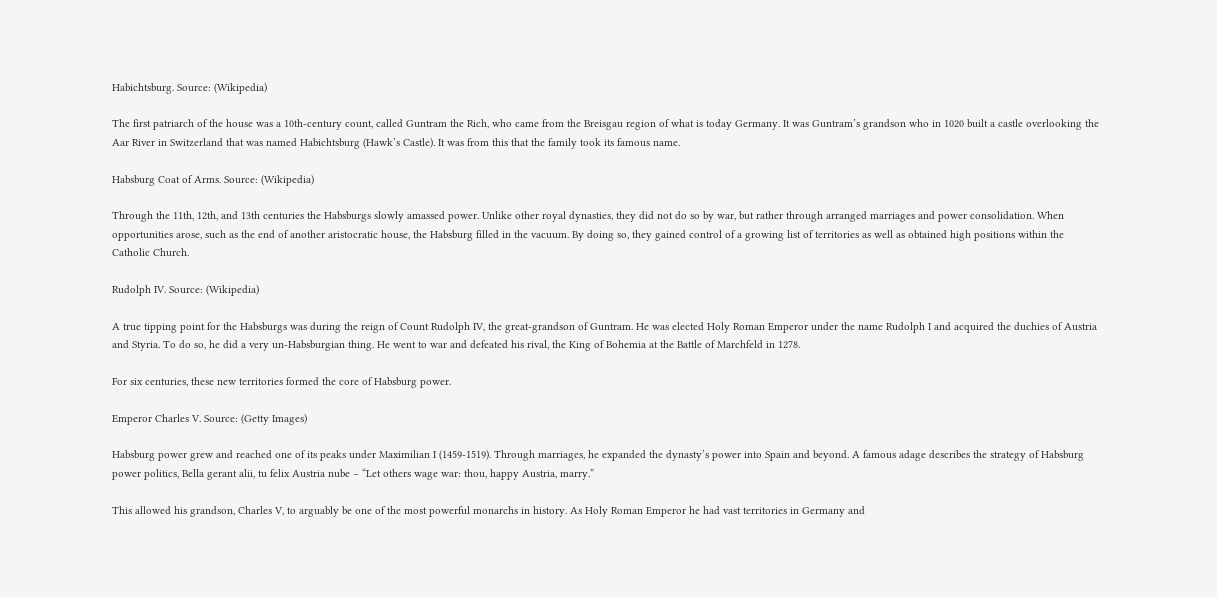Habichtsburg. Source: (Wikipedia)

The first patriarch of the house was a 10th-century count, called Guntram the Rich, who came from the Breisgau region of what is today Germany. It was Guntram’s grandson who in 1020 built a castle overlooking the Aar River in Switzerland that was named Habichtsburg (Hawk’s Castle). It was from this that the family took its famous name.

Habsburg Coat of Arms. Source: (Wikipedia)

Through the 11th, 12th, and 13th centuries the Habsburgs slowly amassed power. Unlike other royal dynasties, they did not do so by war, but rather through arranged marriages and power consolidation. When opportunities arose, such as the end of another aristocratic house, the Habsburg filled in the vacuum. By doing so, they gained control of a growing list of territories as well as obtained high positions within the Catholic Church.

Rudolph IV. Source: (Wikipedia)

A true tipping point for the Habsburgs was during the reign of Count Rudolph IV, the great-grandson of Guntram. He was elected Holy Roman Emperor under the name Rudolph I and acquired the duchies of Austria and Styria. To do so, he did a very un-Habsburgian thing. He went to war and defeated his rival, the King of Bohemia at the Battle of Marchfeld in 1278.

For six centuries, these new territories formed the core of Habsburg power.

Emperor Charles V. Source: (Getty Images)

Habsburg power grew and reached one of its peaks under Maximilian I (1459-1519). Through marriages, he expanded the dynasty’s power into Spain and beyond. A famous adage describes the strategy of Habsburg power politics, Bella gerant alii, tu felix Austria nube – “Let others wage war: thou, happy Austria, marry.”

This allowed his grandson, Charles V, to arguably be one of the most powerful monarchs in history. As Holy Roman Emperor he had vast territories in Germany and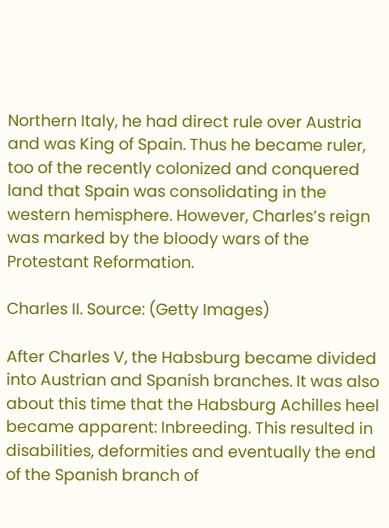Northern Italy, he had direct rule over Austria and was King of Spain. Thus he became ruler, too of the recently colonized and conquered land that Spain was consolidating in the western hemisphere. However, Charles’s reign was marked by the bloody wars of the Protestant Reformation.

Charles II. Source: (Getty Images)

After Charles V, the Habsburg became divided into Austrian and Spanish branches. It was also about this time that the Habsburg Achilles heel became apparent: Inbreeding. This resulted in disabilities, deformities and eventually the end of the Spanish branch of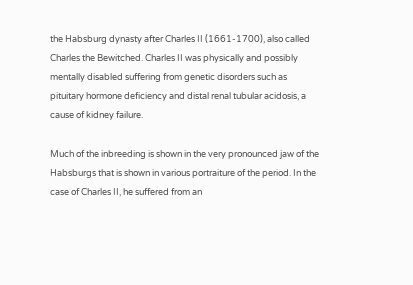the Habsburg dynasty after Charles II (1661-1700), also called Charles the Bewitched. Charles II was physically and possibly mentally disabled suffering from genetic disorders such as pituitary hormone deficiency and distal renal tubular acidosis, a cause of kidney failure.

Much of the inbreeding is shown in the very pronounced jaw of the Habsburgs that is shown in various portraiture of the period. In the case of Charles II, he suffered from an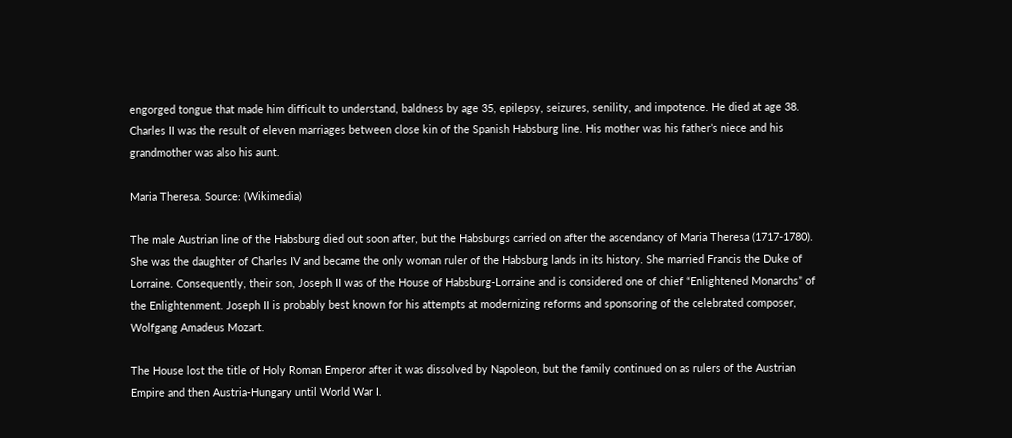engorged tongue that made him difficult to understand, baldness by age 35, epilepsy, seizures, senility, and impotence. He died at age 38. Charles II was the result of eleven marriages between close kin of the Spanish Habsburg line. His mother was his father’s niece and his grandmother was also his aunt.

Maria Theresa. Source: (Wikimedia)

The male Austrian line of the Habsburg died out soon after, but the Habsburgs carried on after the ascendancy of Maria Theresa (1717-1780). She was the daughter of Charles IV and became the only woman ruler of the Habsburg lands in its history. She married Francis the Duke of Lorraine. Consequently, their son, Joseph II was of the House of Habsburg-Lorraine and is considered one of chief “Enlightened Monarchs” of the Enlightenment. Joseph II is probably best known for his attempts at modernizing reforms and sponsoring of the celebrated composer, Wolfgang Amadeus Mozart.

The House lost the title of Holy Roman Emperor after it was dissolved by Napoleon, but the family continued on as rulers of the Austrian Empire and then Austria-Hungary until World War I.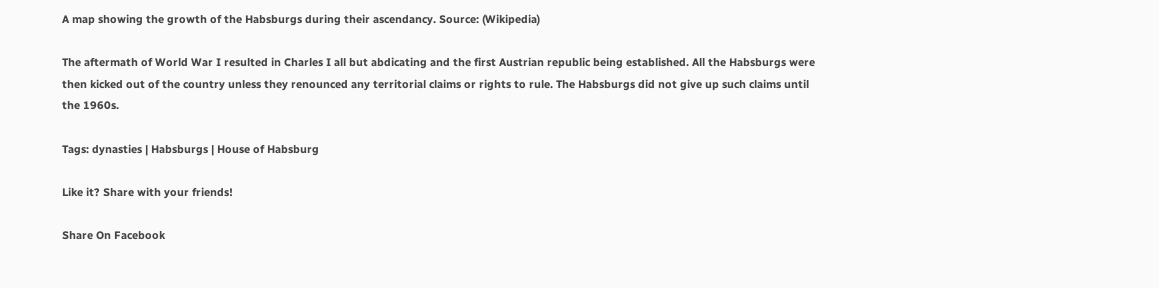A map showing the growth of the Habsburgs during their ascendancy. Source: (Wikipedia)

The aftermath of World War I resulted in Charles I all but abdicating and the first Austrian republic being established. All the Habsburgs were then kicked out of the country unless they renounced any territorial claims or rights to rule. The Habsburgs did not give up such claims until the 1960s.

Tags: dynasties | Habsburgs | House of Habsburg

Like it? Share with your friends!

Share On Facebook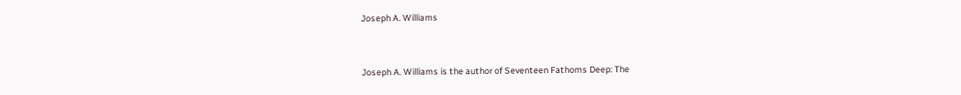Joseph A. Williams


Joseph A. Williams is the author of Seventeen Fathoms Deep: The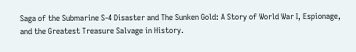Saga of the Submarine S-4 Disaster and The Sunken Gold: A Story of World War I, Espionage, and the Greatest Treasure Salvage in History.